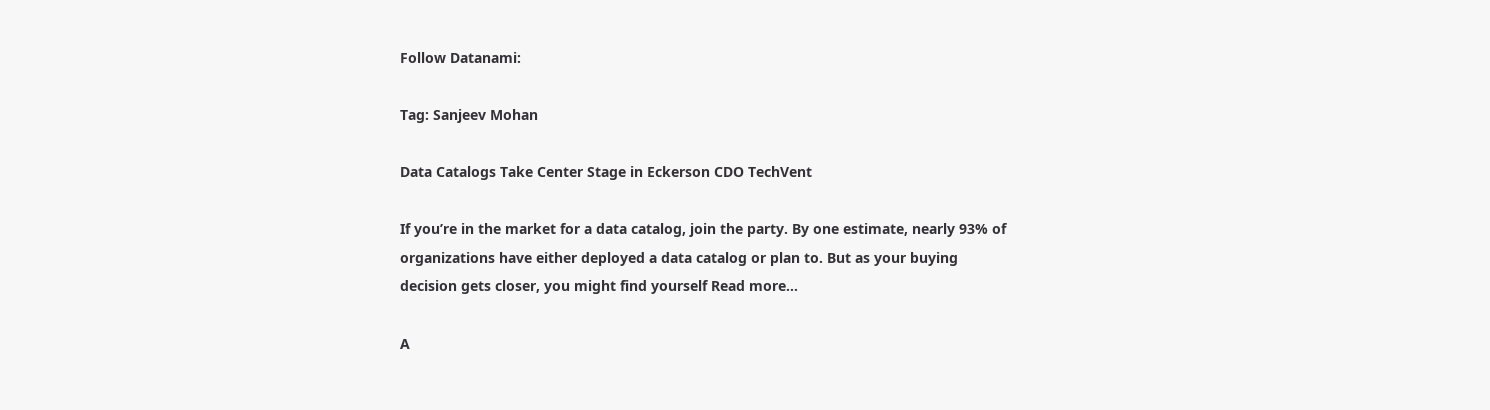Follow Datanami:

Tag: Sanjeev Mohan

Data Catalogs Take Center Stage in Eckerson CDO TechVent

If you’re in the market for a data catalog, join the party. By one estimate, nearly 93% of organizations have either deployed a data catalog or plan to. But as your buying decision gets closer, you might find yourself Read more…

A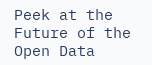Peek at the Future of the Open Data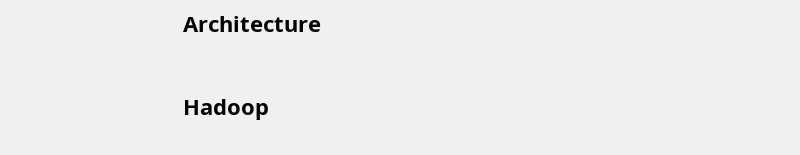Architecture

Hadoop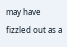may have fizzled out as a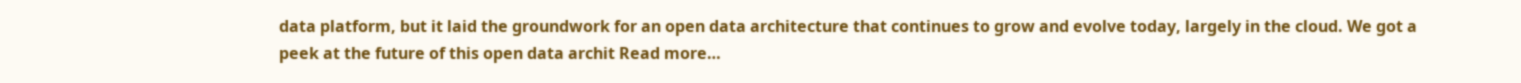data platform, but it laid the groundwork for an open data architecture that continues to grow and evolve today, largely in the cloud. We got a peek at the future of this open data archit Read more…